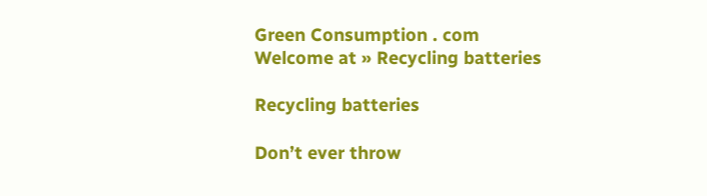Green Consumption . com
Welcome at » Recycling batteries

Recycling batteries

Don’t ever throw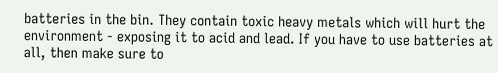batteries in the bin. They contain toxic heavy metals which will hurt the environment - exposing it to acid and lead. If you have to use batteries at all, then make sure to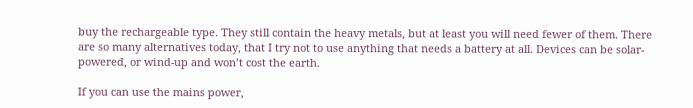buy the rechargeable type. They still contain the heavy metals, but at least you will need fewer of them. There are so many alternatives today, that I try not to use anything that needs a battery at all. Devices can be solar-powered, or wind-up and won’t cost the earth.

If you can use the mains power,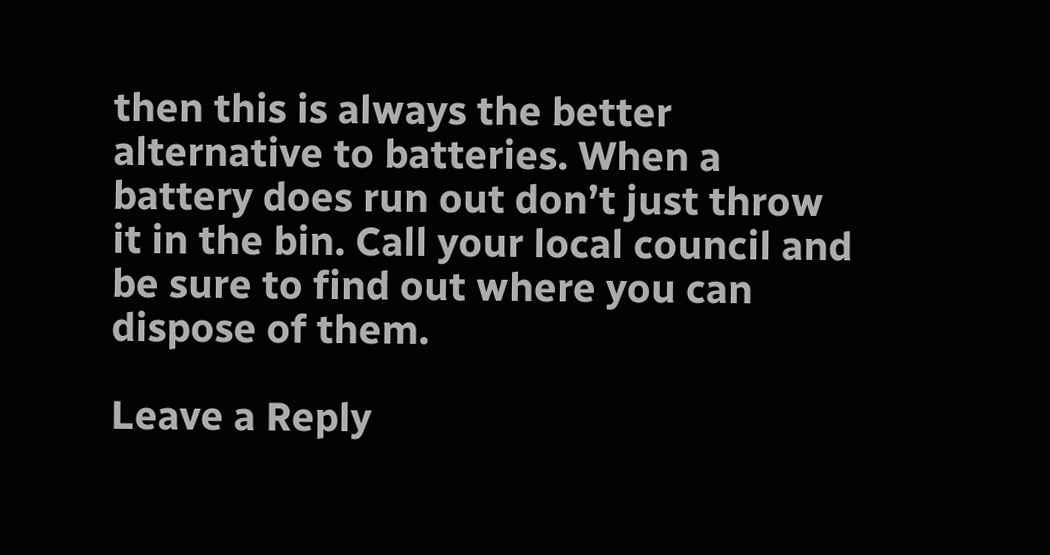then this is always the better alternative to batteries. When a battery does run out don’t just throw it in the bin. Call your local council and be sure to find out where you can dispose of them.

Leave a Reply